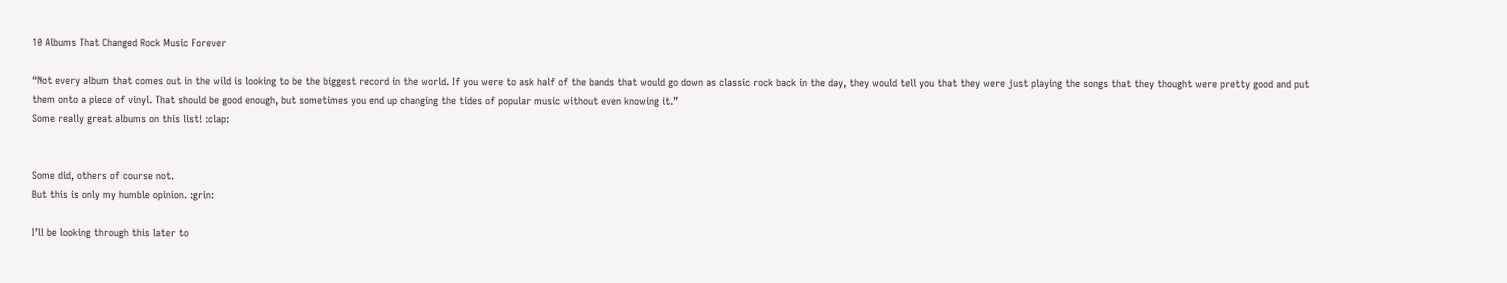10 Albums That Changed Rock Music Forever

“Not every album that comes out in the wild is looking to be the biggest record in the world. If you were to ask half of the bands that would go down as classic rock back in the day, they would tell you that they were just playing the songs that they thought were pretty good and put them onto a piece of vinyl. That should be good enough, but sometimes you end up changing the tides of popular music without even knowing it.”
Some really great albums on this list! :clap:


Some did, others of course not.
But this is only my humble opinion. :grin:

I’ll be looking through this later to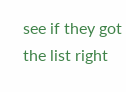see if they got the list right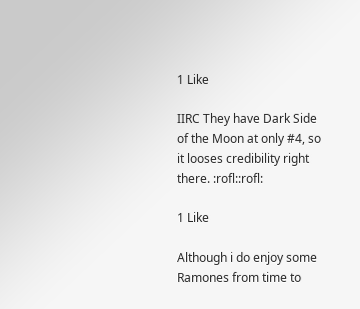1 Like

IIRC They have Dark Side of the Moon at only #4, so it looses credibility right there. :rofl::rofl:

1 Like

Although i do enjoy some Ramones from time to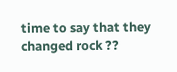time to say that they changed rock ??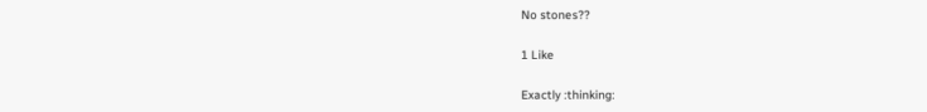No stones??

1 Like

Exactly :thinking: